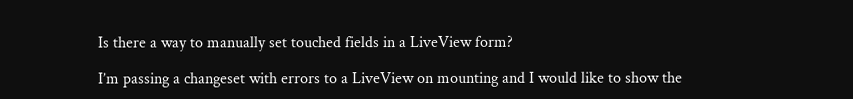Is there a way to manually set touched fields in a LiveView form?

I’m passing a changeset with errors to a LiveView on mounting and I would like to show the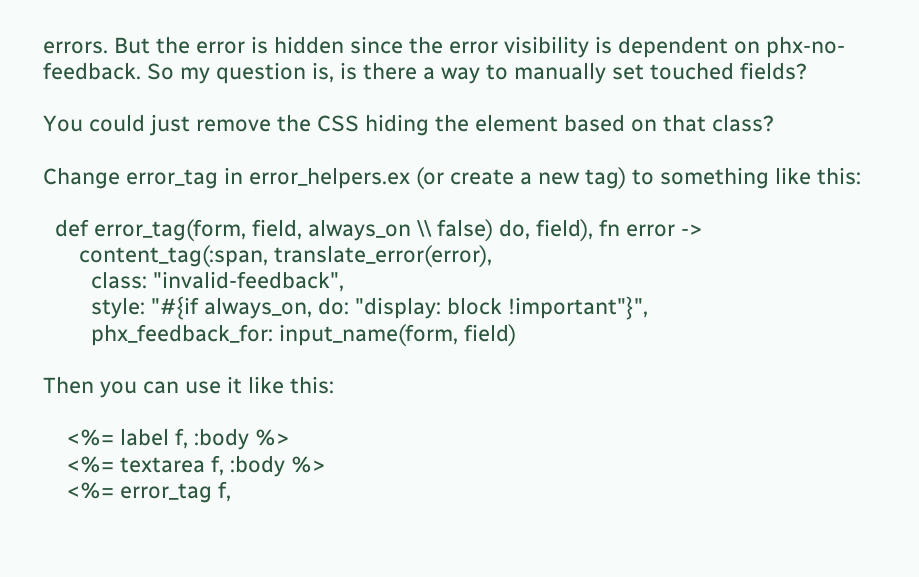errors. But the error is hidden since the error visibility is dependent on phx-no-feedback. So my question is, is there a way to manually set touched fields?

You could just remove the CSS hiding the element based on that class?

Change error_tag in error_helpers.ex (or create a new tag) to something like this:

  def error_tag(form, field, always_on \\ false) do, field), fn error ->
      content_tag(:span, translate_error(error),
        class: "invalid-feedback",
        style: "#{if always_on, do: "display: block !important"}",
        phx_feedback_for: input_name(form, field)

Then you can use it like this:

    <%= label f, :body %>
    <%= textarea f, :body %>
    <%= error_tag f,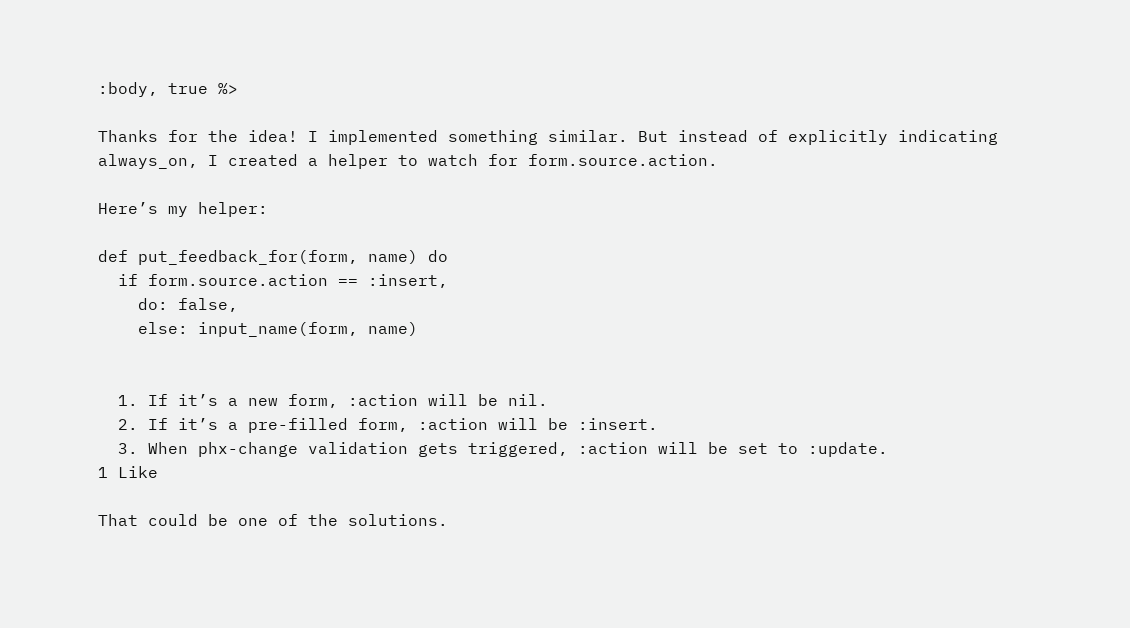:body, true %>

Thanks for the idea! I implemented something similar. But instead of explicitly indicating always_on, I created a helper to watch for form.source.action.

Here’s my helper:

def put_feedback_for(form, name) do
  if form.source.action == :insert,
    do: false,
    else: input_name(form, name)


  1. If it’s a new form, :action will be nil.
  2. If it’s a pre-filled form, :action will be :insert.
  3. When phx-change validation gets triggered, :action will be set to :update.
1 Like

That could be one of the solutions.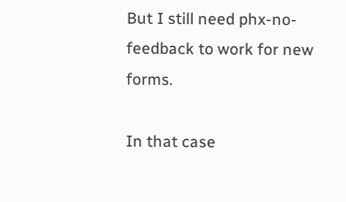But I still need phx-no-feedback to work for new forms.

In that case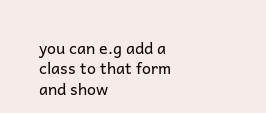you can e.g add a class to that form and show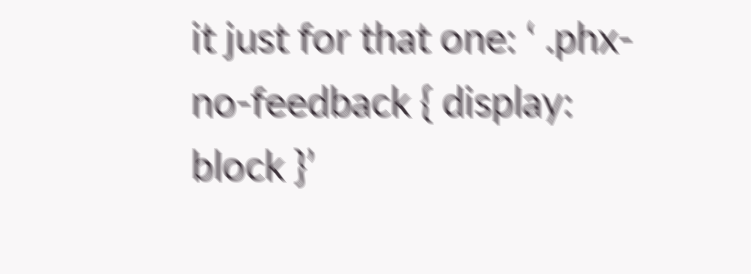it just for that one: ‘ .phx-no-feedback { display: block }’